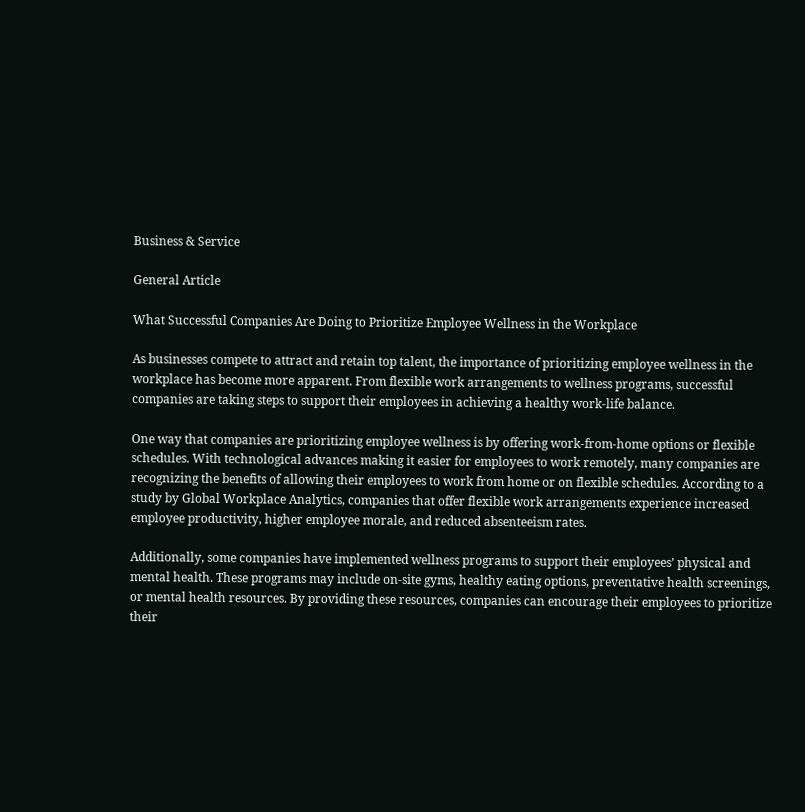Business & Service

General Article

What Successful Companies Are Doing to Prioritize Employee Wellness in the Workplace

As businesses compete to attract and retain top talent, the importance of prioritizing employee wellness in the workplace has become more apparent. From flexible work arrangements to wellness programs, successful companies are taking steps to support their employees in achieving a healthy work-life balance.

One way that companies are prioritizing employee wellness is by offering work-from-home options or flexible schedules. With technological advances making it easier for employees to work remotely, many companies are recognizing the benefits of allowing their employees to work from home or on flexible schedules. According to a study by Global Workplace Analytics, companies that offer flexible work arrangements experience increased employee productivity, higher employee morale, and reduced absenteeism rates.

Additionally, some companies have implemented wellness programs to support their employees’ physical and mental health. These programs may include on-site gyms, healthy eating options, preventative health screenings, or mental health resources. By providing these resources, companies can encourage their employees to prioritize their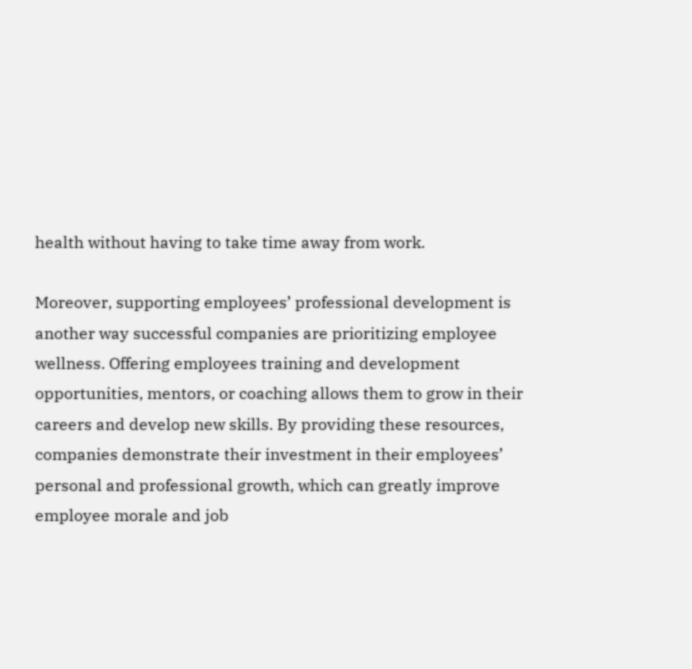health without having to take time away from work.

Moreover, supporting employees’ professional development is another way successful companies are prioritizing employee wellness. Offering employees training and development opportunities, mentors, or coaching allows them to grow in their careers and develop new skills. By providing these resources, companies demonstrate their investment in their employees’ personal and professional growth, which can greatly improve employee morale and job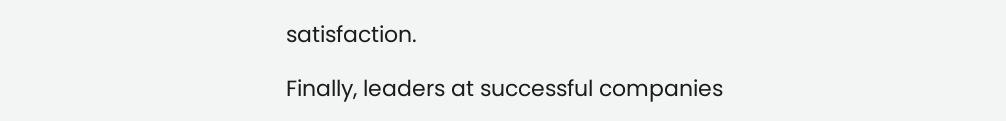satisfaction.

Finally, leaders at successful companies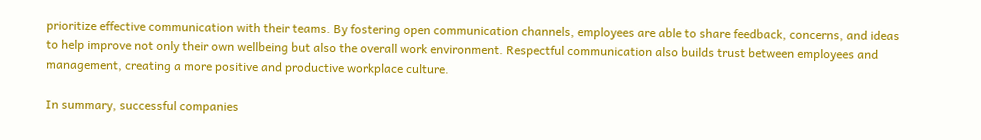prioritize effective communication with their teams. By fostering open communication channels, employees are able to share feedback, concerns, and ideas to help improve not only their own wellbeing but also the overall work environment. Respectful communication also builds trust between employees and management, creating a more positive and productive workplace culture.

In summary, successful companies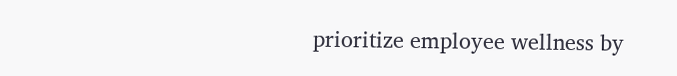prioritize employee wellness by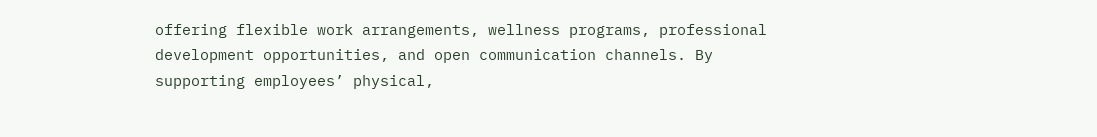offering flexible work arrangements, wellness programs, professional development opportunities, and open communication channels. By supporting employees’ physical,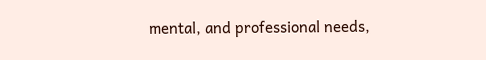mental, and professional needs,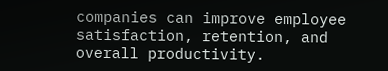companies can improve employee satisfaction, retention, and overall productivity.